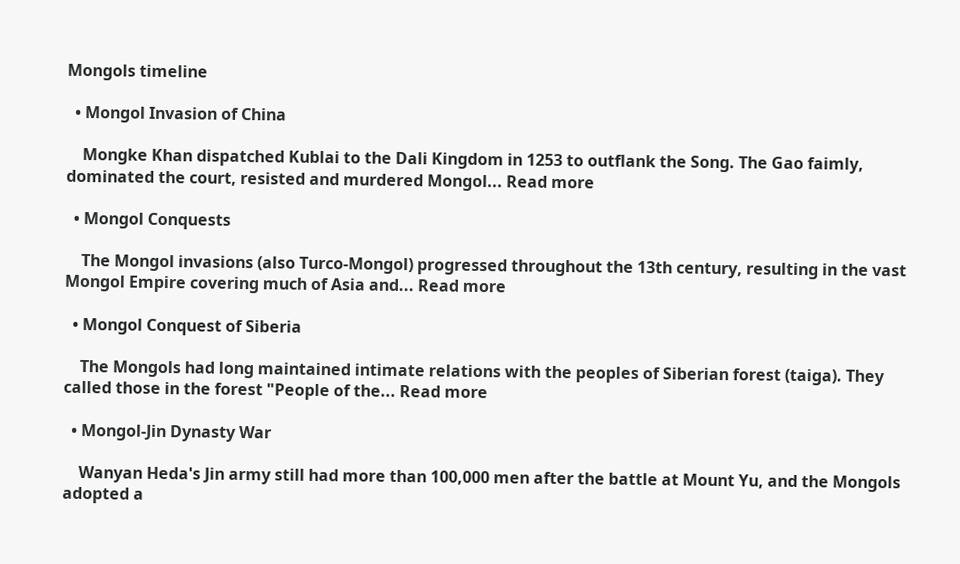Mongols timeline

  • Mongol Invasion of China

    Mongke Khan dispatched Kublai to the Dali Kingdom in 1253 to outflank the Song. The Gao faimly, dominated the court, resisted and murdered Mongol... Read more

  • Mongol Conquests

    The Mongol invasions (also Turco-Mongol) progressed throughout the 13th century, resulting in the vast Mongol Empire covering much of Asia and... Read more

  • Mongol Conquest of Siberia

    The Mongols had long maintained intimate relations with the peoples of Siberian forest (taiga). They called those in the forest "People of the... Read more

  • Mongol-Jin Dynasty War

    Wanyan Heda's Jin army still had more than 100,000 men after the battle at Mount Yu, and the Mongols adopted a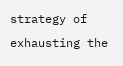strategy of exhausting the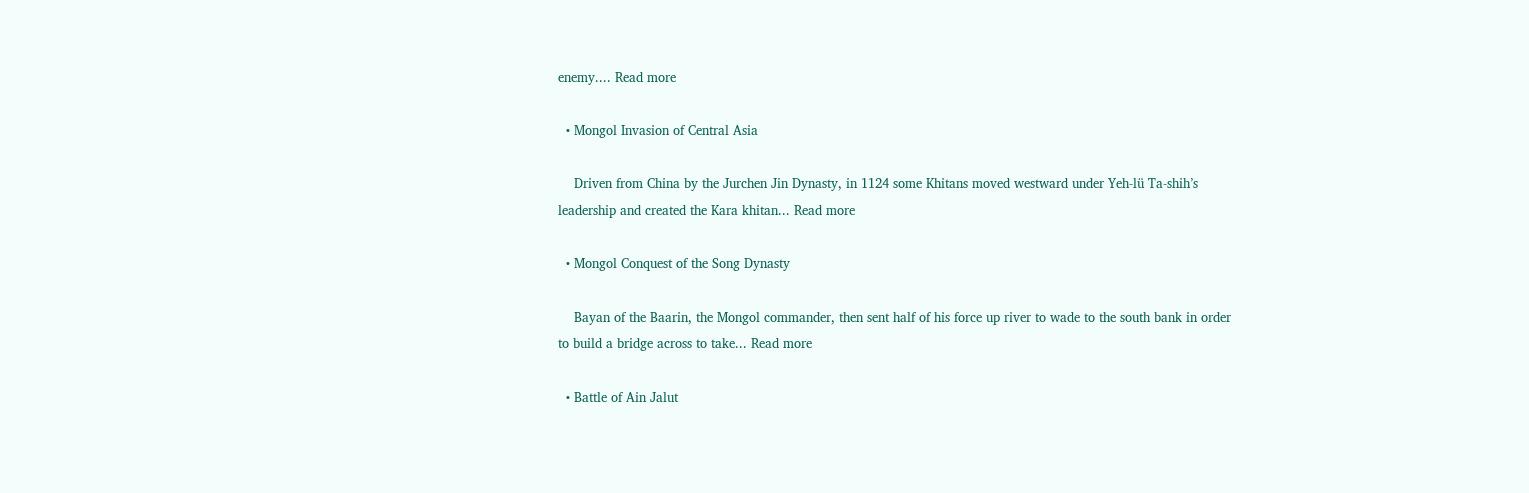enemy.... Read more

  • Mongol Invasion of Central Asia

    Driven from China by the Jurchen Jin Dynasty, in 1124 some Khitans moved westward under Yeh-lü Ta-shih’s leadership and created the Kara khitan... Read more

  • Mongol Conquest of the Song Dynasty

    Bayan of the Baarin, the Mongol commander, then sent half of his force up river to wade to the south bank in order to build a bridge across to take... Read more

  • Battle of Ain Jalut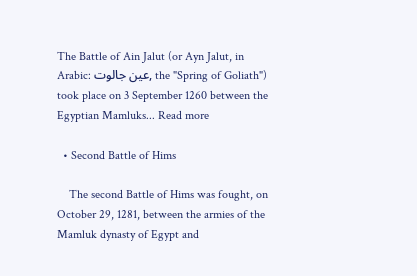The Battle of Ain Jalut (or Ayn Jalut, in Arabic: عين جالوت, the "Spring of Goliath") took place on 3 September 1260 between the Egyptian Mamluks... Read more

  • Second Battle of Hims

    The second Battle of Hims was fought, on October 29, 1281, between the armies of the Mamluk dynasty of Egypt and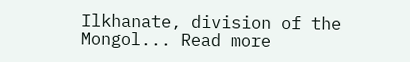Ilkhanate, division of the Mongol... Read more